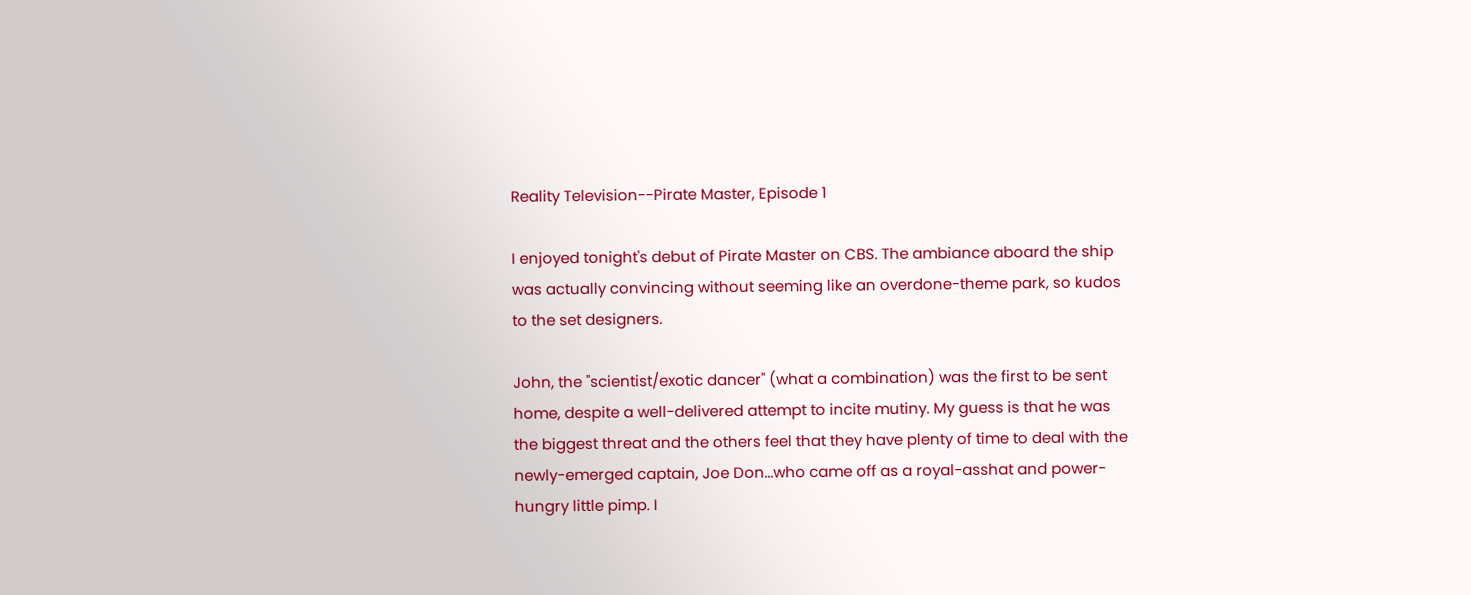Reality Television--Pirate Master, Episode 1

I enjoyed tonight's debut of Pirate Master on CBS. The ambiance aboard the ship was actually convincing without seeming like an overdone-theme park, so kudos to the set designers.

John, the "scientist/exotic dancer" (what a combination) was the first to be sent home, despite a well-delivered attempt to incite mutiny. My guess is that he was the biggest threat and the others feel that they have plenty of time to deal with the newly-emerged captain, Joe Don...who came off as a royal-asshat and power-hungry little pimp. I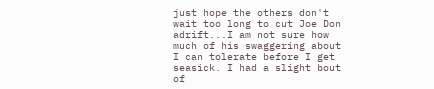just hope the others don't wait too long to cut Joe Don adrift...I am not sure how much of his swaggering about I can tolerate before I get seasick. I had a slight bout of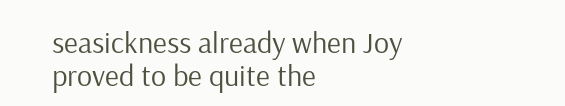seasickness already when Joy proved to be quite the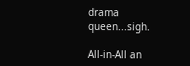drama queen...sigh.

All-in-All an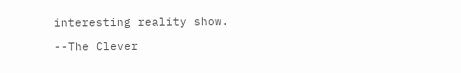interesting reality show.

--The Clever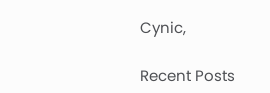Cynic,

Recent Posts